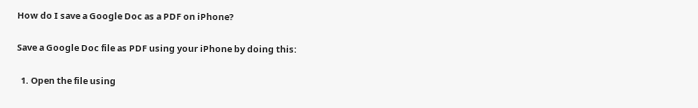How do I save a Google Doc as a PDF on iPhone?

Save a Google Doc file as PDF using your iPhone by doing this:

  1. Open the file using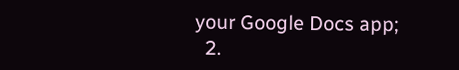your Google Docs app;
  2.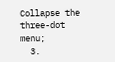Collapse the three-dot menu;
  3.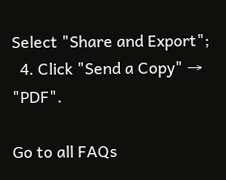Select "Share and Export";
  4. Click "Send a Copy" → "PDF".

Go to all FAQs